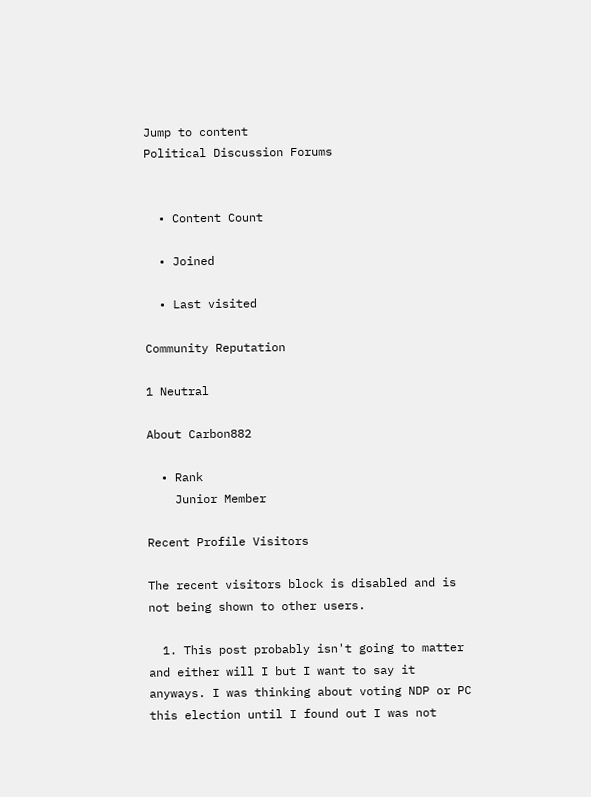Jump to content
Political Discussion Forums


  • Content Count

  • Joined

  • Last visited

Community Reputation

1 Neutral

About Carbon882

  • Rank
    Junior Member

Recent Profile Visitors

The recent visitors block is disabled and is not being shown to other users.

  1. This post probably isn't going to matter and either will I but I want to say it anyways. I was thinking about voting NDP or PC this election until I found out I was not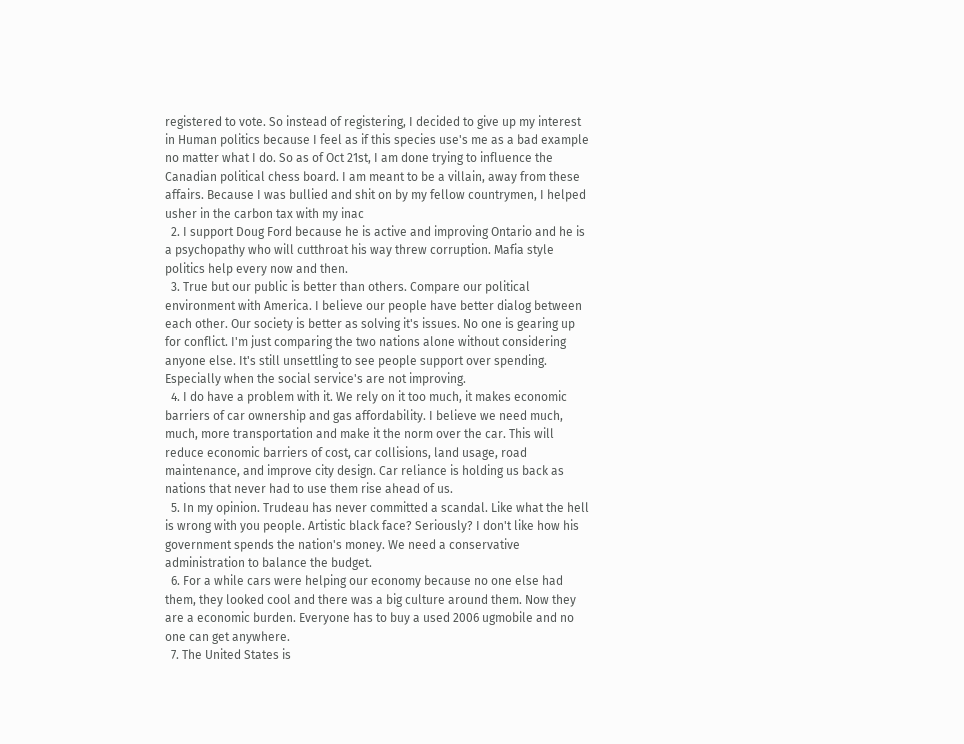registered to vote. So instead of registering, I decided to give up my interest in Human politics because I feel as if this species use's me as a bad example no matter what I do. So as of Oct 21st, I am done trying to influence the Canadian political chess board. I am meant to be a villain, away from these affairs. Because I was bullied and shit on by my fellow countrymen, I helped usher in the carbon tax with my inac
  2. I support Doug Ford because he is active and improving Ontario and he is a psychopathy who will cutthroat his way threw corruption. Mafia style politics help every now and then.
  3. True but our public is better than others. Compare our political environment with America. I believe our people have better dialog between each other. Our society is better as solving it's issues. No one is gearing up for conflict. I'm just comparing the two nations alone without considering anyone else. It's still unsettling to see people support over spending. Especially when the social service's are not improving.
  4. I do have a problem with it. We rely on it too much, it makes economic barriers of car ownership and gas affordability. I believe we need much, much, more transportation and make it the norm over the car. This will reduce economic barriers of cost, car collisions, land usage, road maintenance, and improve city design. Car reliance is holding us back as nations that never had to use them rise ahead of us.
  5. In my opinion. Trudeau has never committed a scandal. Like what the hell is wrong with you people. Artistic black face? Seriously? I don't like how his government spends the nation's money. We need a conservative administration to balance the budget.
  6. For a while cars were helping our economy because no one else had them, they looked cool and there was a big culture around them. Now they are a economic burden. Everyone has to buy a used 2006 ugmobile and no one can get anywhere.
  7. The United States is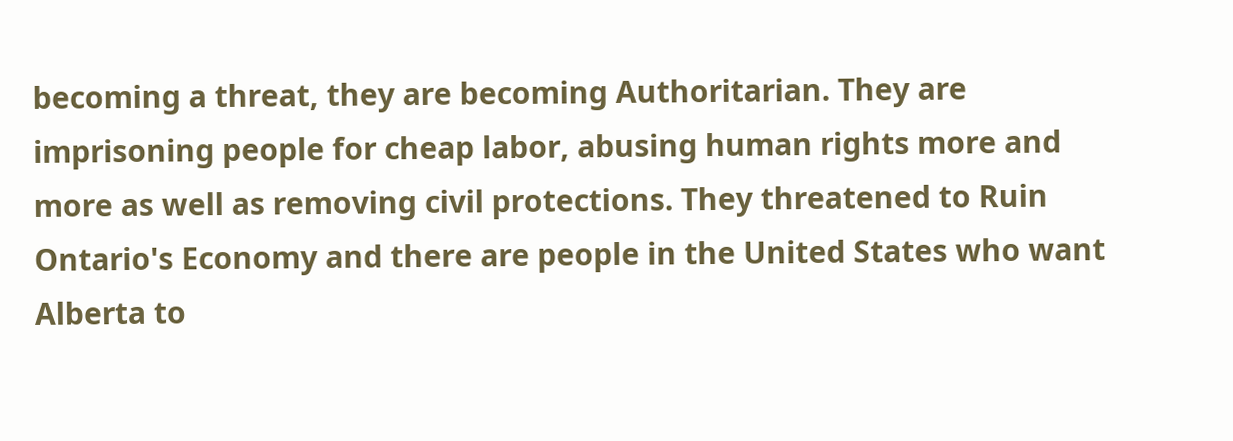becoming a threat, they are becoming Authoritarian. They are imprisoning people for cheap labor, abusing human rights more and more as well as removing civil protections. They threatened to Ruin Ontario's Economy and there are people in the United States who want Alberta to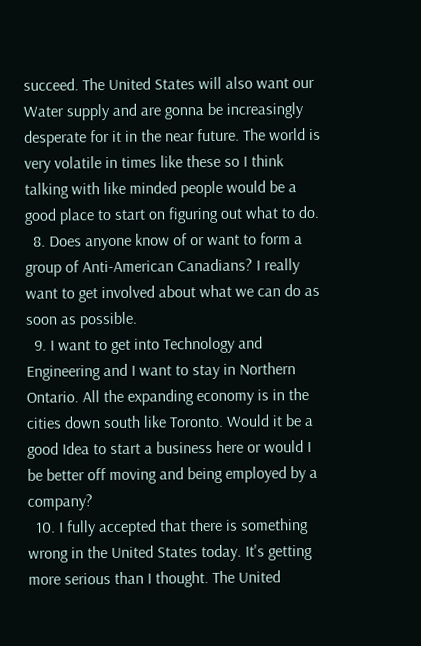succeed. The United States will also want our Water supply and are gonna be increasingly desperate for it in the near future. The world is very volatile in times like these so I think talking with like minded people would be a good place to start on figuring out what to do.
  8. Does anyone know of or want to form a group of Anti-American Canadians? I really want to get involved about what we can do as soon as possible.
  9. I want to get into Technology and Engineering and I want to stay in Northern Ontario. All the expanding economy is in the cities down south like Toronto. Would it be a good Idea to start a business here or would I be better off moving and being employed by a company?
  10. I fully accepted that there is something wrong in the United States today. It's getting more serious than I thought. The United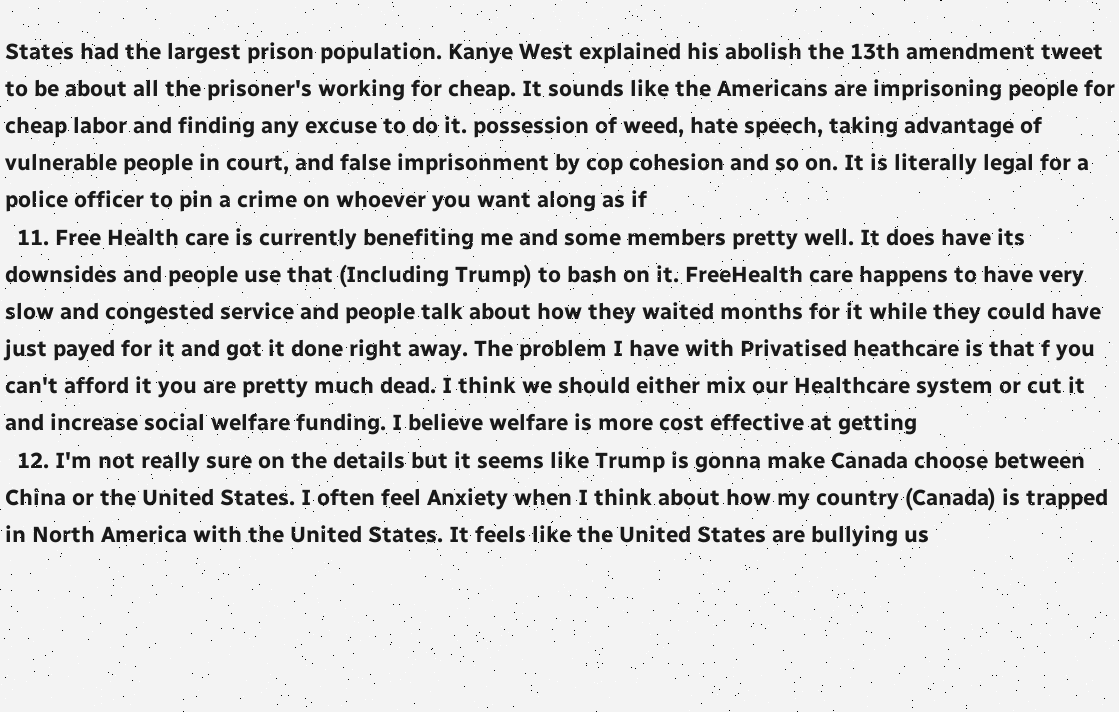States had the largest prison population. Kanye West explained his abolish the 13th amendment tweet to be about all the prisoner's working for cheap. It sounds like the Americans are imprisoning people for cheap labor and finding any excuse to do it. possession of weed, hate speech, taking advantage of vulnerable people in court, and false imprisonment by cop cohesion and so on. It is literally legal for a police officer to pin a crime on whoever you want along as if
  11. Free Health care is currently benefiting me and some members pretty well. It does have its downsides and people use that (Including Trump) to bash on it. FreeHealth care happens to have very slow and congested service and people talk about how they waited months for it while they could have just payed for it and got it done right away. The problem I have with Privatised heathcare is that f you can't afford it you are pretty much dead. I think we should either mix our Healthcare system or cut it and increase social welfare funding. I believe welfare is more cost effective at getting
  12. I'm not really sure on the details but it seems like Trump is gonna make Canada choose between China or the United States. I often feel Anxiety when I think about how my country (Canada) is trapped in North America with the United States. It feels like the United States are bullying us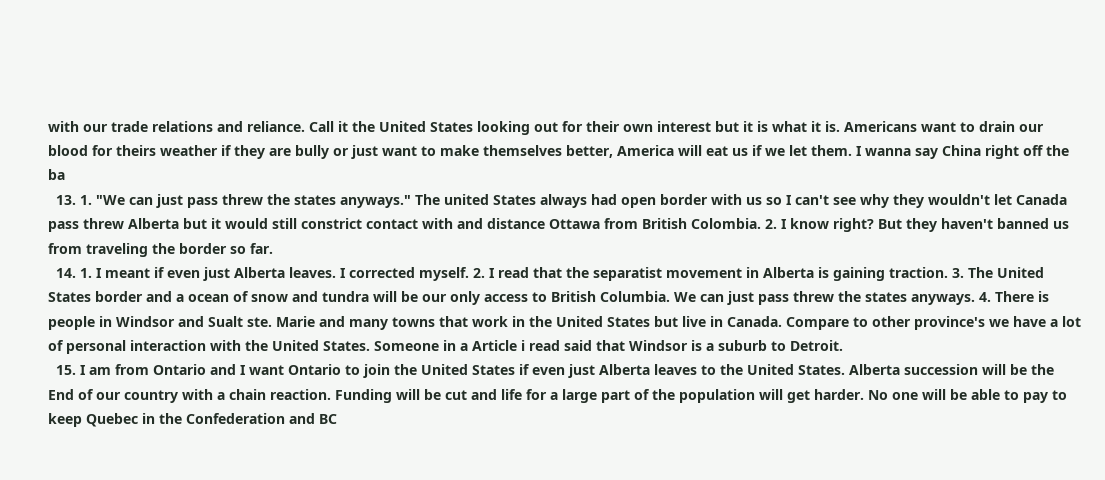with our trade relations and reliance. Call it the United States looking out for their own interest but it is what it is. Americans want to drain our blood for theirs weather if they are bully or just want to make themselves better, America will eat us if we let them. I wanna say China right off the ba
  13. 1. "We can just pass threw the states anyways." The united States always had open border with us so I can't see why they wouldn't let Canada pass threw Alberta but it would still constrict contact with and distance Ottawa from British Colombia. 2. I know right? But they haven't banned us from traveling the border so far.
  14. 1. I meant if even just Alberta leaves. I corrected myself. 2. I read that the separatist movement in Alberta is gaining traction. 3. The United States border and a ocean of snow and tundra will be our only access to British Columbia. We can just pass threw the states anyways. 4. There is people in Windsor and Sualt ste. Marie and many towns that work in the United States but live in Canada. Compare to other province's we have a lot of personal interaction with the United States. Someone in a Article i read said that Windsor is a suburb to Detroit.
  15. I am from Ontario and I want Ontario to join the United States if even just Alberta leaves to the United States. Alberta succession will be the End of our country with a chain reaction. Funding will be cut and life for a large part of the population will get harder. No one will be able to pay to keep Quebec in the Confederation and BC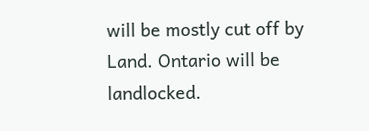will be mostly cut off by Land. Ontario will be landlocked.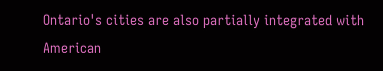Ontario's cities are also partially integrated with American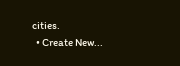cities.
  • Create New...